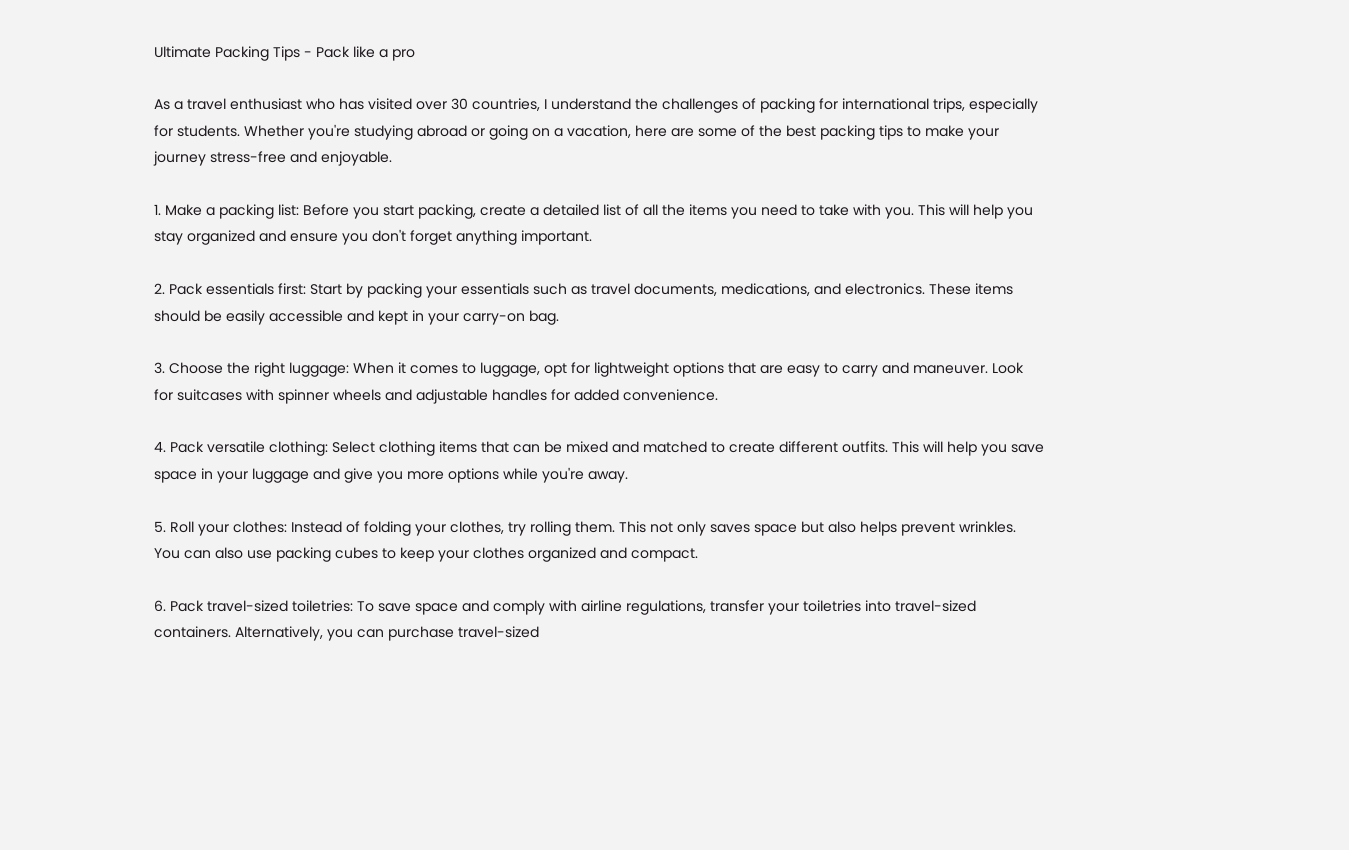Ultimate Packing Tips - Pack like a pro

As a travel enthusiast who has visited over 30 countries, I understand the challenges of packing for international trips, especially for students. Whether you're studying abroad or going on a vacation, here are some of the best packing tips to make your journey stress-free and enjoyable.

1. Make a packing list: Before you start packing, create a detailed list of all the items you need to take with you. This will help you stay organized and ensure you don't forget anything important.

2. Pack essentials first: Start by packing your essentials such as travel documents, medications, and electronics. These items should be easily accessible and kept in your carry-on bag.

3. Choose the right luggage: When it comes to luggage, opt for lightweight options that are easy to carry and maneuver. Look for suitcases with spinner wheels and adjustable handles for added convenience.

4. Pack versatile clothing: Select clothing items that can be mixed and matched to create different outfits. This will help you save space in your luggage and give you more options while you're away.

5. Roll your clothes: Instead of folding your clothes, try rolling them. This not only saves space but also helps prevent wrinkles. You can also use packing cubes to keep your clothes organized and compact.

6. Pack travel-sized toiletries: To save space and comply with airline regulations, transfer your toiletries into travel-sized containers. Alternatively, you can purchase travel-sized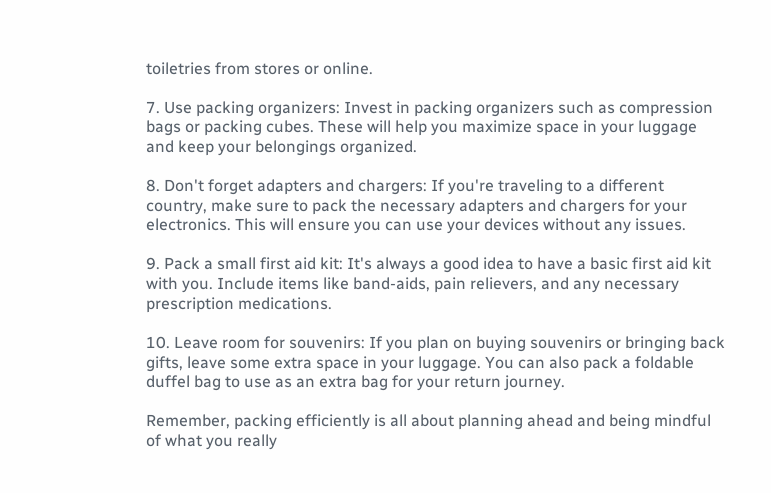toiletries from stores or online.

7. Use packing organizers: Invest in packing organizers such as compression bags or packing cubes. These will help you maximize space in your luggage and keep your belongings organized.

8. Don't forget adapters and chargers: If you're traveling to a different country, make sure to pack the necessary adapters and chargers for your electronics. This will ensure you can use your devices without any issues.

9. Pack a small first aid kit: It's always a good idea to have a basic first aid kit with you. Include items like band-aids, pain relievers, and any necessary prescription medications.

10. Leave room for souvenirs: If you plan on buying souvenirs or bringing back gifts, leave some extra space in your luggage. You can also pack a foldable duffel bag to use as an extra bag for your return journey.

Remember, packing efficiently is all about planning ahead and being mindful of what you really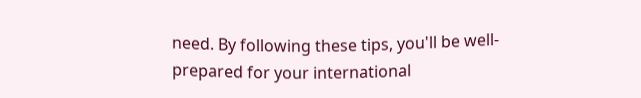need. By following these tips, you'll be well-prepared for your international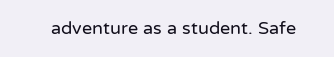adventure as a student. Safe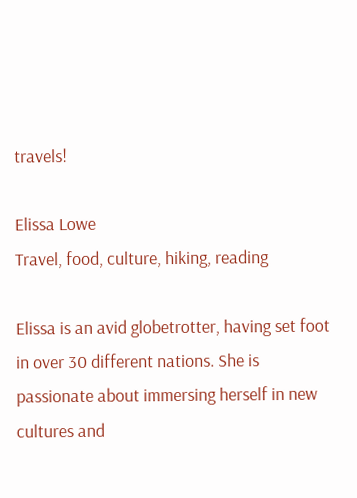travels!

Elissa Lowe
Travel, food, culture, hiking, reading

Elissa is an avid globetrotter, having set foot in over 30 different nations. She is passionate about immersing herself in new cultures and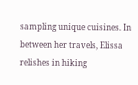sampling unique cuisines. In between her travels, Elissa relishes in hiking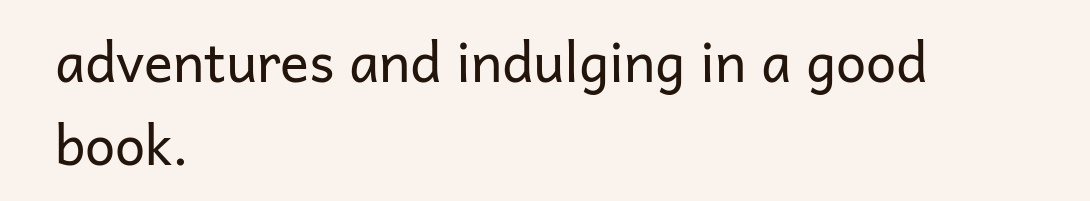adventures and indulging in a good book.